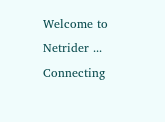Welcome to Netrider ... Connecting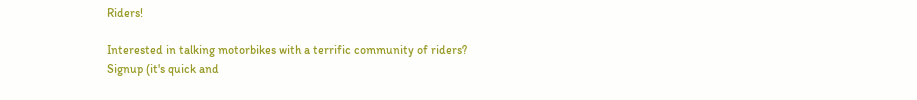Riders!

Interested in talking motorbikes with a terrific community of riders?
Signup (it's quick and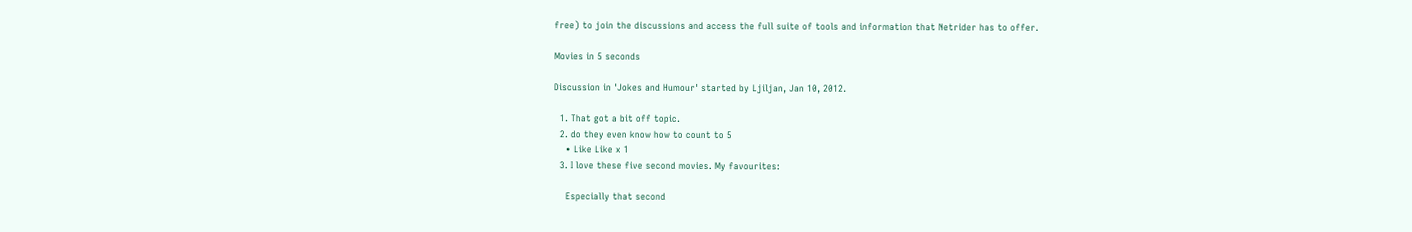free) to join the discussions and access the full suite of tools and information that Netrider has to offer.

Movies in 5 seconds

Discussion in 'Jokes and Humour' started by Ljiljan, Jan 10, 2012.

  1. That got a bit off topic.
  2. do they even know how to count to 5
    • Like Like x 1
  3. I love these five second movies. My favourites:

    Especially that second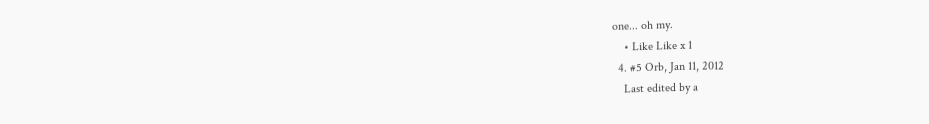one... oh my.
    • Like Like x 1
  4. #5 Orb, Jan 11, 2012
    Last edited by a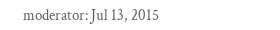moderator: Jul 13, 2015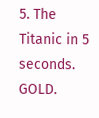5. The Titanic in 5 seconds. GOLD.